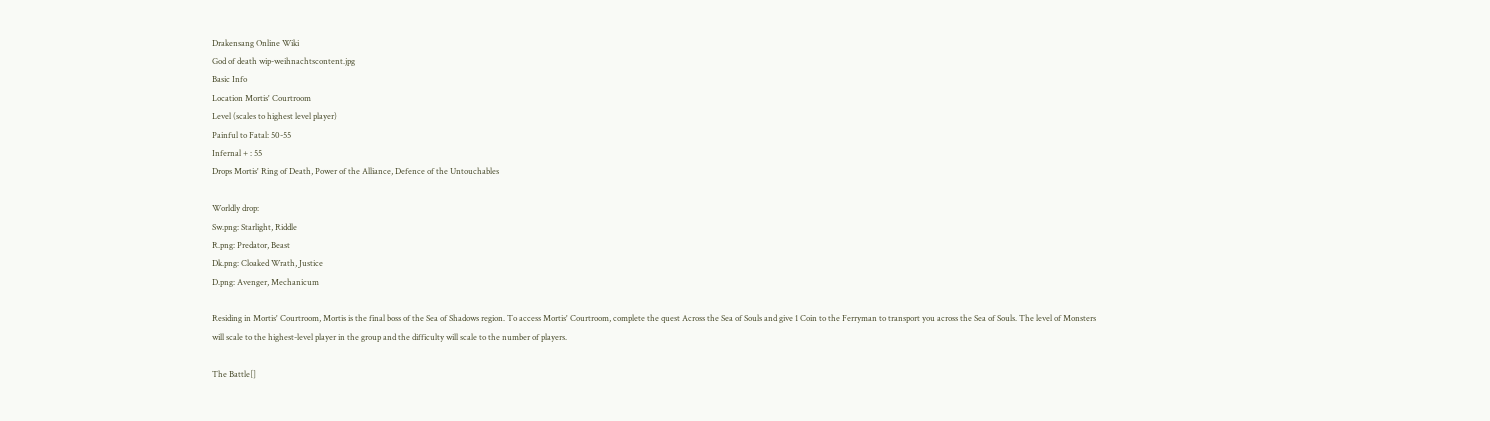Drakensang Online Wiki
God of death wip-weihnachtscontent.jpg
Basic Info
Location Mortis' Courtroom
Level (scales to highest level player)
Painful to Fatal: 50-55
Infernal + : 55
Drops Mortis' Ring of Death, Power of the Alliance, Defence of the Untouchables

Worldly drop:
Sw.png: Starlight, Riddle
R.png: Predator, Beast
Dk.png: Cloaked Wrath, Justice
D.png: Avenger, Mechanicum

Residing in Mortis' Courtroom, Mortis is the final boss of the Sea of Shadows region. To access Mortis' Courtroom, complete the quest Across the Sea of Souls and give 1 Coin to the Ferryman to transport you across the Sea of Souls. The level of Monsters will scale to the highest-level player in the group and the difficulty will scale to the number of players.

The Battle[]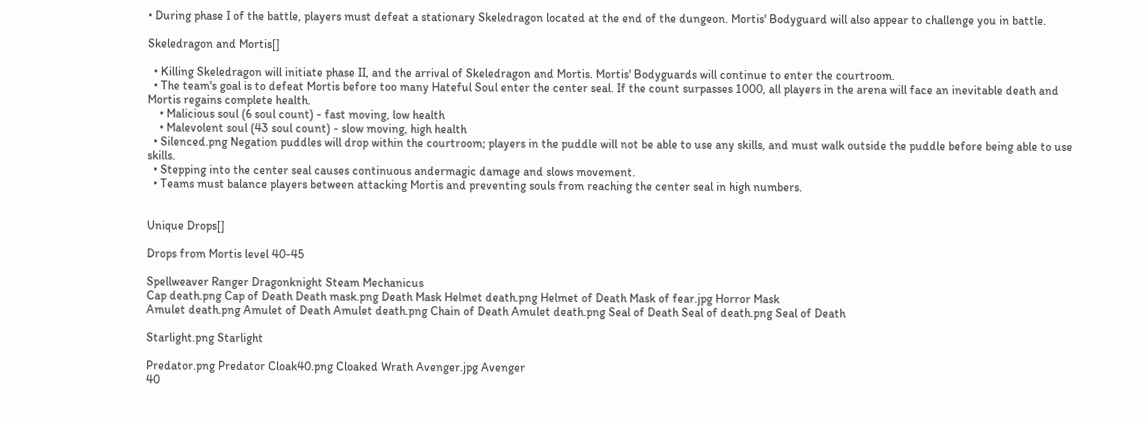• During phase I of the battle, players must defeat a stationary Skeledragon located at the end of the dungeon. Mortis' Bodyguard will also appear to challenge you in battle.

Skeledragon and Mortis[]

  • Killing Skeledragon will initiate phase II, and the arrival of Skeledragon and Mortis. Mortis' Bodyguards will continue to enter the courtroom.
  • The team's goal is to defeat Mortis before too many Hateful Soul enter the center seal. If the count surpasses 1000, all players in the arena will face an inevitable death and Mortis regains complete health.
    • Malicious soul (6 soul count) - fast moving, low health
    • Malevolent soul (43 soul count) - slow moving, high health
  • Silenced.png Negation puddles will drop within the courtroom; players in the puddle will not be able to use any skills, and must walk outside the puddle before being able to use skills.
  • Stepping into the center seal causes continuous andermagic damage and slows movement.
  • Teams must balance players between attacking Mortis and preventing souls from reaching the center seal in high numbers.


Unique Drops[]

Drops from Mortis level 40-45

Spellweaver Ranger Dragonknight Steam Mechanicus
Cap death.png Cap of Death Death mask.png Death Mask Helmet death.png Helmet of Death Mask of fear.jpg Horror Mask
Amulet death.png Amulet of Death Amulet death.png Chain of Death Amulet death.png Seal of Death Seal of death.png Seal of Death

Starlight.png Starlight

Predator.png Predator Cloak40.png Cloaked Wrath Avenger.jpg Avenger
40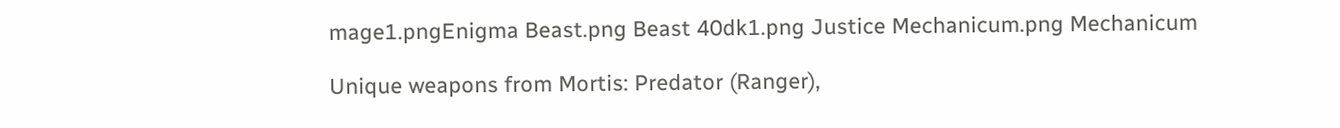mage1.pngEnigma Beast.png Beast 40dk1.png Justice Mechanicum.png Mechanicum

Unique weapons from Mortis: Predator (Ranger),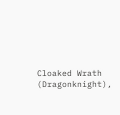Cloaked Wrath (Dragonknight),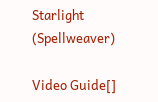Starlight (Spellweaver)

Video Guide[]